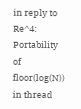in reply to Re^4: Portability of floor(log(N))
in thread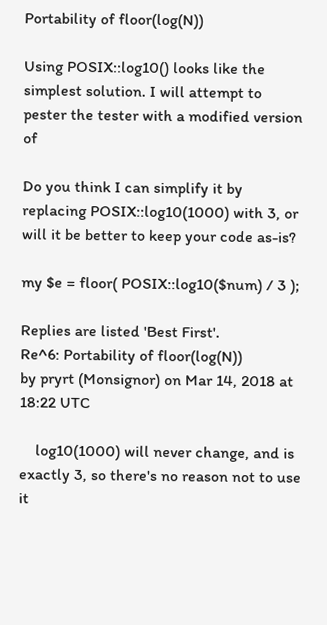Portability of floor(log(N))

Using POSIX::log10() looks like the simplest solution. I will attempt to pester the tester with a modified version of

Do you think I can simplify it by replacing POSIX::log10(1000) with 3, or will it be better to keep your code as-is?

my $e = floor( POSIX::log10($num) / 3 );

Replies are listed 'Best First'.
Re^6: Portability of floor(log(N))
by pryrt (Monsignor) on Mar 14, 2018 at 18:22 UTC

    log10(1000) will never change, and is exactly 3, so there's no reason not to use it